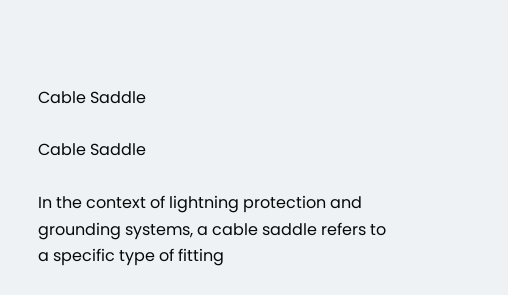Cable Saddle

Cable Saddle

In the context of lightning protection and grounding systems, a cable saddle refers to a specific type of fitting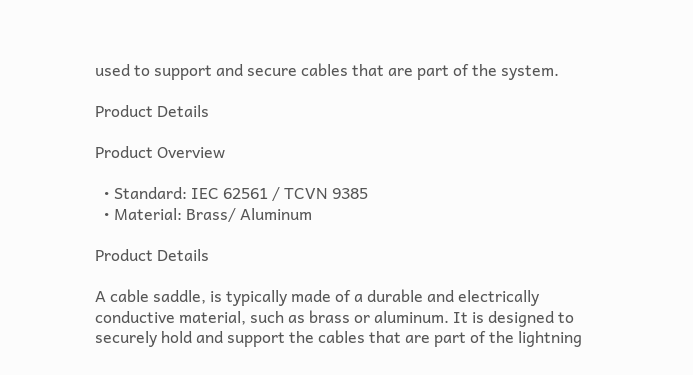used to support and secure cables that are part of the system.

Product Details

Product Overview

  • Standard: IEC 62561 / TCVN 9385
  • Material: Brass/ Aluminum

Product Details

A cable saddle, is typically made of a durable and electrically conductive material, such as brass or aluminum. It is designed to securely hold and support the cables that are part of the lightning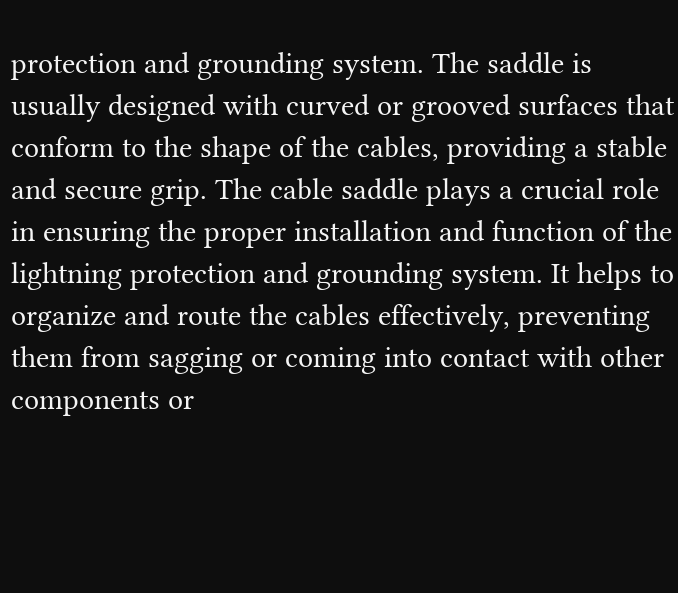protection and grounding system. The saddle is usually designed with curved or grooved surfaces that conform to the shape of the cables, providing a stable and secure grip. The cable saddle plays a crucial role in ensuring the proper installation and function of the lightning protection and grounding system. It helps to organize and route the cables effectively, preventing them from sagging or coming into contact with other components or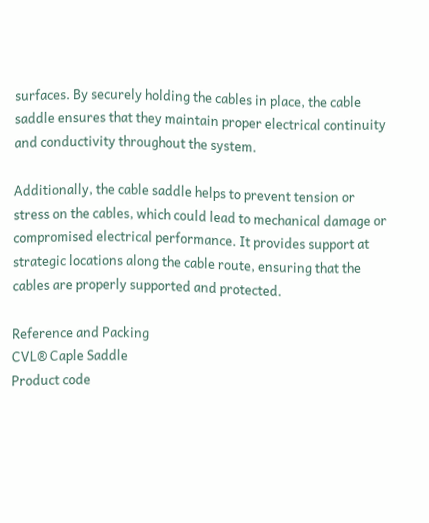surfaces. By securely holding the cables in place, the cable saddle ensures that they maintain proper electrical continuity and conductivity throughout the system.

Additionally, the cable saddle helps to prevent tension or stress on the cables, which could lead to mechanical damage or compromised electrical performance. It provides support at strategic locations along the cable route, ensuring that the cables are properly supported and protected.

Reference and Packing
CVL® Caple Saddle
Product code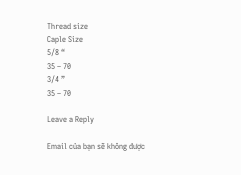Thread size
Caple Size
5/8 “
35 – 70
3/4 ”
35 – 70

Leave a Reply

Email của bạn sẽ không được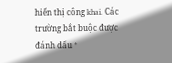hiển thị công khai. Các trường bắt buộc được đánh dấu *